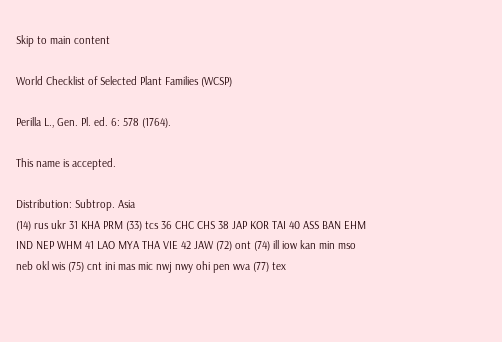Skip to main content

World Checklist of Selected Plant Families (WCSP)

Perilla L., Gen. Pl. ed. 6: 578 (1764).

This name is accepted.

Distribution: Subtrop. Asia
(14) rus ukr 31 KHA PRM (33) tcs 36 CHC CHS 38 JAP KOR TAI 40 ASS BAN EHM IND NEP WHM 41 LAO MYA THA VIE 42 JAW (72) ont (74) ill iow kan min mso neb okl wis (75) cnt ini mas mic nwj nwy ohi pen wva (77) tex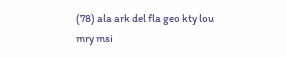(78) ala ark del fla geo kty lou mry msi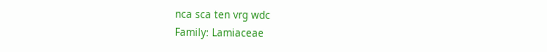nca sca ten vrg wdc
Family: Lamiaceae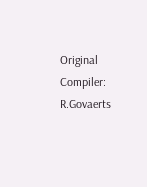Original Compiler: R.Govaerts